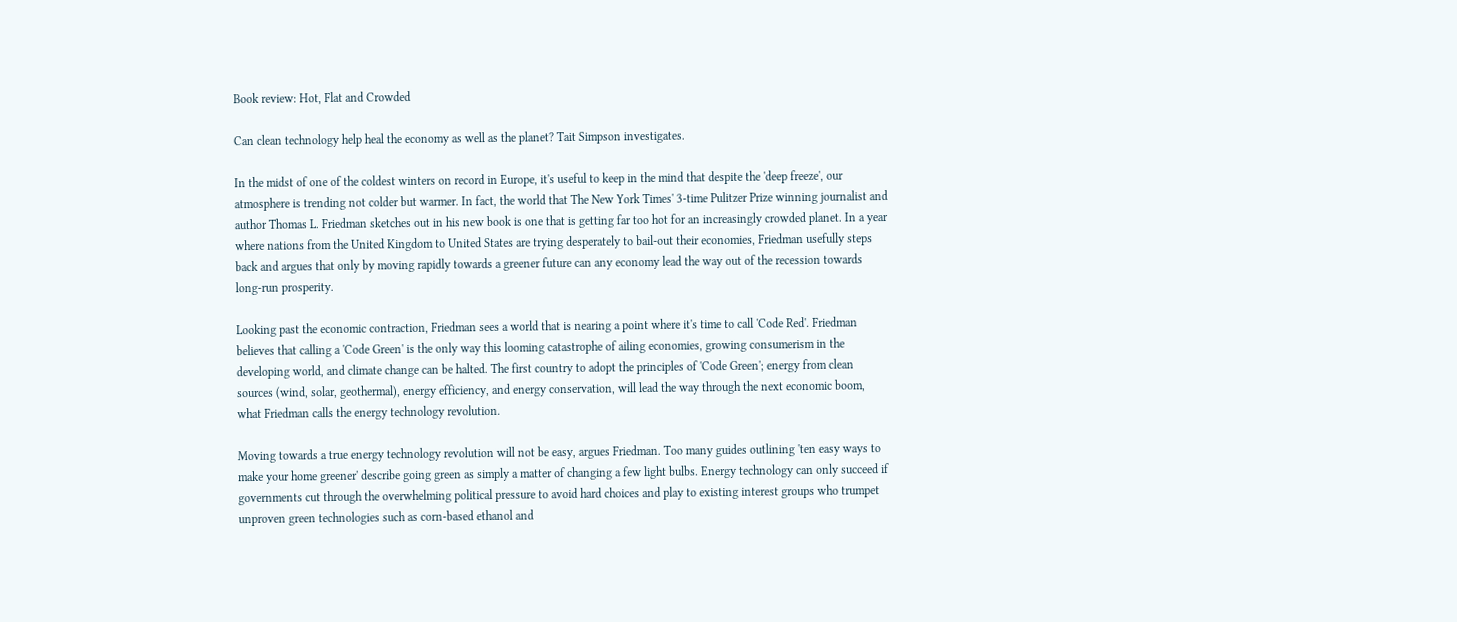Book review: Hot, Flat and Crowded

Can clean technology help heal the economy as well as the planet? Tait Simpson investigates.

In the midst of one of the coldest winters on record in Europe, it's useful to keep in the mind that despite the 'deep freeze', our atmosphere is trending not colder but warmer. In fact, the world that The New York Times' 3-time Pulitzer Prize winning journalist and author Thomas L. Friedman sketches out in his new book is one that is getting far too hot for an increasingly crowded planet. In a year where nations from the United Kingdom to United States are trying desperately to bail-out their economies, Friedman usefully steps back and argues that only by moving rapidly towards a greener future can any economy lead the way out of the recession towards long-run prosperity.

Looking past the economic contraction, Friedman sees a world that is nearing a point where it's time to call 'Code Red'. Friedman believes that calling a 'Code Green' is the only way this looming catastrophe of ailing economies, growing consumerism in the developing world, and climate change can be halted. The first country to adopt the principles of 'Code Green'; energy from clean sources (wind, solar, geothermal), energy efficiency, and energy conservation, will lead the way through the next economic boom, what Friedman calls the energy technology revolution.

Moving towards a true energy technology revolution will not be easy, argues Friedman. Too many guides outlining 'ten easy ways to make your home greener' describe going green as simply a matter of changing a few light bulbs. Energy technology can only succeed if governments cut through the overwhelming political pressure to avoid hard choices and play to existing interest groups who trumpet unproven green technologies such as corn-based ethanol and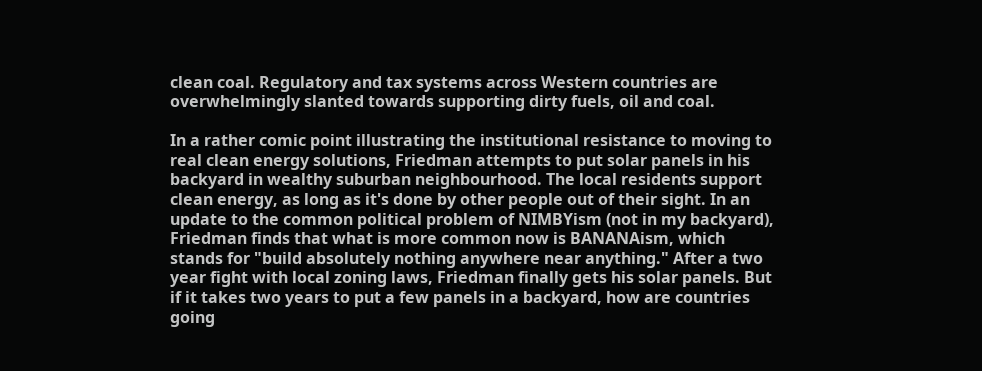clean coal. Regulatory and tax systems across Western countries are overwhelmingly slanted towards supporting dirty fuels, oil and coal.

In a rather comic point illustrating the institutional resistance to moving to real clean energy solutions, Friedman attempts to put solar panels in his backyard in wealthy suburban neighbourhood. The local residents support clean energy, as long as it's done by other people out of their sight. In an update to the common political problem of NIMBYism (not in my backyard), Friedman finds that what is more common now is BANANAism, which stands for "build absolutely nothing anywhere near anything." After a two year fight with local zoning laws, Friedman finally gets his solar panels. But if it takes two years to put a few panels in a backyard, how are countries going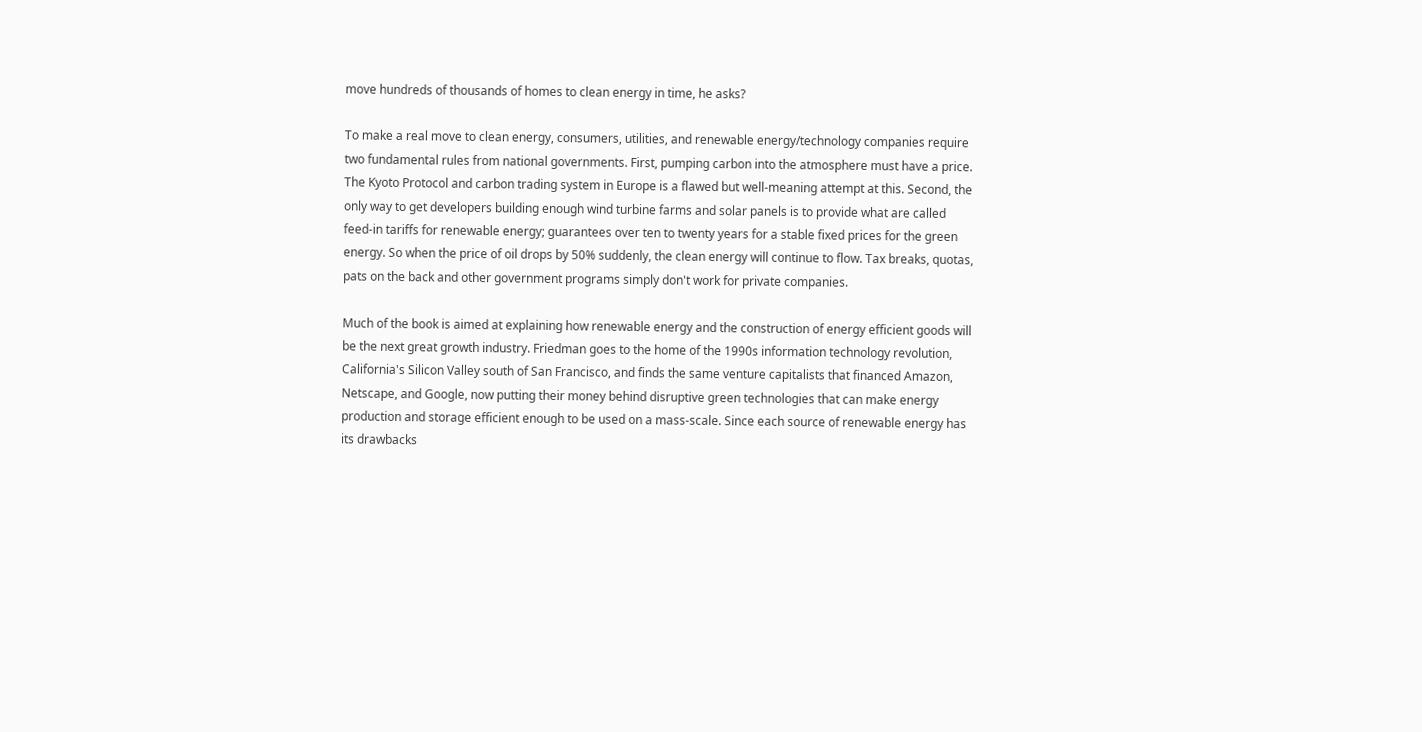move hundreds of thousands of homes to clean energy in time, he asks?

To make a real move to clean energy, consumers, utilities, and renewable energy/technology companies require two fundamental rules from national governments. First, pumping carbon into the atmosphere must have a price. The Kyoto Protocol and carbon trading system in Europe is a flawed but well-meaning attempt at this. Second, the only way to get developers building enough wind turbine farms and solar panels is to provide what are called feed-in tariffs for renewable energy; guarantees over ten to twenty years for a stable fixed prices for the green energy. So when the price of oil drops by 50% suddenly, the clean energy will continue to flow. Tax breaks, quotas, pats on the back and other government programs simply don't work for private companies.

Much of the book is aimed at explaining how renewable energy and the construction of energy efficient goods will be the next great growth industry. Friedman goes to the home of the 1990s information technology revolution, California's Silicon Valley south of San Francisco, and finds the same venture capitalists that financed Amazon, Netscape, and Google, now putting their money behind disruptive green technologies that can make energy production and storage efficient enough to be used on a mass-scale. Since each source of renewable energy has its drawbacks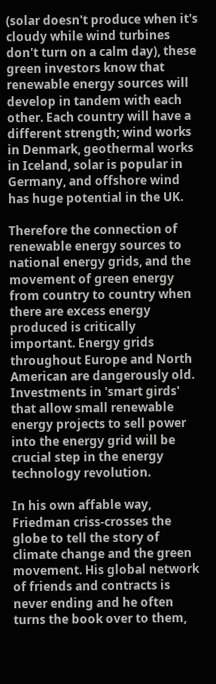(solar doesn't produce when it's cloudy while wind turbines don't turn on a calm day), these green investors know that renewable energy sources will develop in tandem with each other. Each country will have a different strength; wind works in Denmark, geothermal works in Iceland, solar is popular in Germany, and offshore wind has huge potential in the UK.

Therefore the connection of renewable energy sources to national energy grids, and the movement of green energy from country to country when there are excess energy produced is critically important. Energy grids throughout Europe and North American are dangerously old. Investments in 'smart girds' that allow small renewable energy projects to sell power into the energy grid will be crucial step in the energy technology revolution.

In his own affable way, Friedman criss-crosses the globe to tell the story of climate change and the green movement. His global network of friends and contracts is never ending and he often turns the book over to them,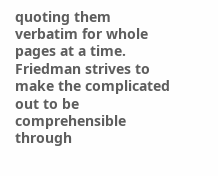quoting them verbatim for whole pages at a time. Friedman strives to make the complicated out to be comprehensible through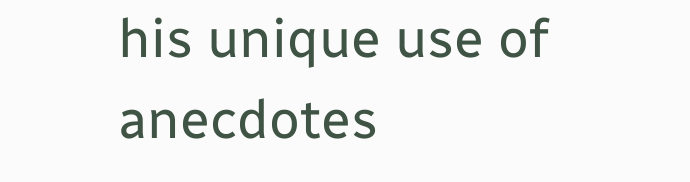his unique use of anecdotes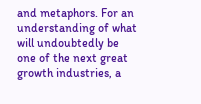and metaphors. For an understanding of what will undoubtedly be one of the next great growth industries, a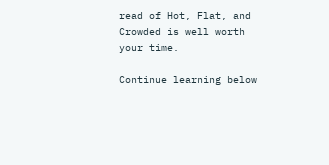read of Hot, Flat, and Crowded is well worth your time.

Continue learning below